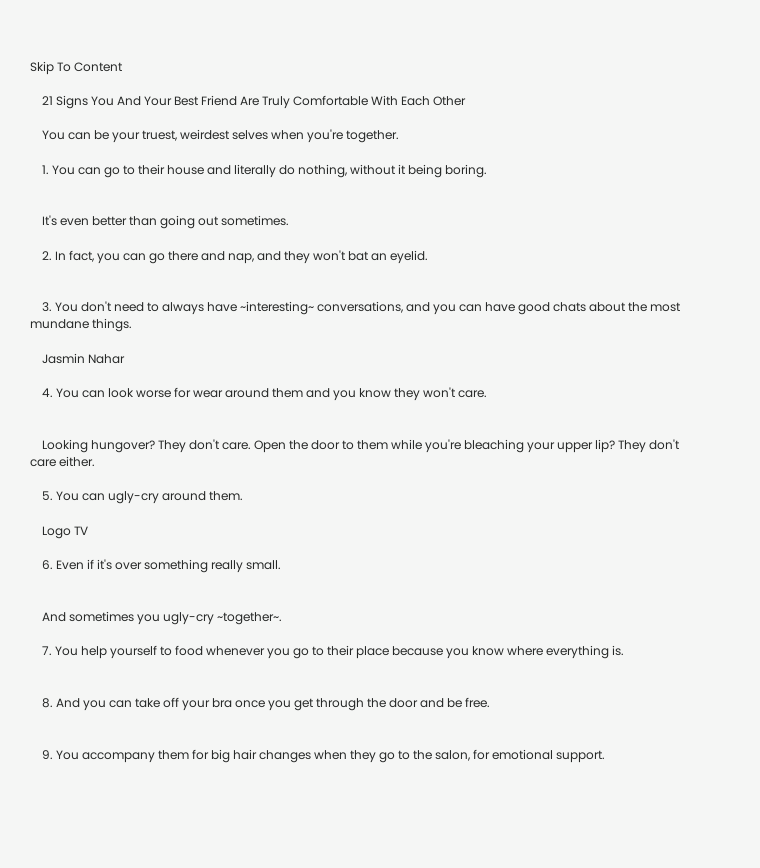Skip To Content

    21 Signs You And Your Best Friend Are Truly Comfortable With Each Other

    You can be your truest, weirdest selves when you're together.

    1. You can go to their house and literally do nothing, without it being boring.


    It's even better than going out sometimes.

    2. In fact, you can go there and nap, and they won't bat an eyelid.


    3. You don't need to always have ~interesting~ conversations, and you can have good chats about the most mundane things.

    Jasmin Nahar

    4. You can look worse for wear around them and you know they won't care.


    Looking hungover? They don't care. Open the door to them while you're bleaching your upper lip? They don't care either.

    5. You can ugly-cry around them.

    Logo TV

    6. Even if it's over something really small.


    And sometimes you ugly-cry ~together~.

    7. You help yourself to food whenever you go to their place because you know where everything is.


    8. And you can take off your bra once you get through the door and be free.


    9. You accompany them for big hair changes when they go to the salon, for emotional support.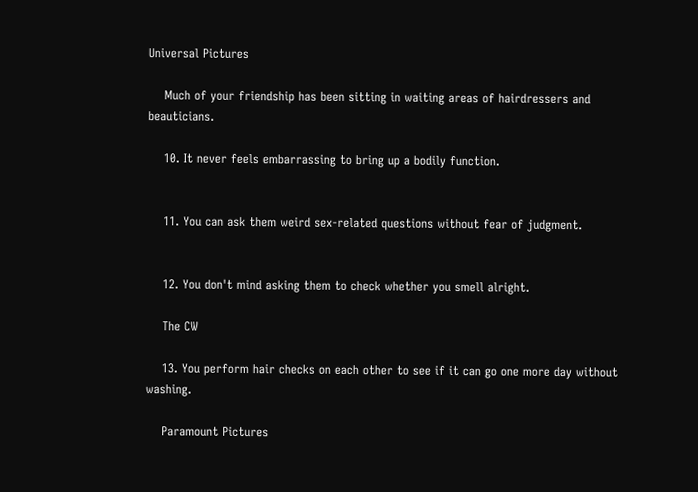Universal Pictures

    Much of your friendship has been sitting in waiting areas of hairdressers and beauticians.

    10. It never feels embarrassing to bring up a bodily function.


    11. You can ask them weird sex-related questions without fear of judgment.


    12. You don't mind asking them to check whether you smell alright.

    The CW

    13. You perform hair checks on each other to see if it can go one more day without washing.

    Paramount Pictures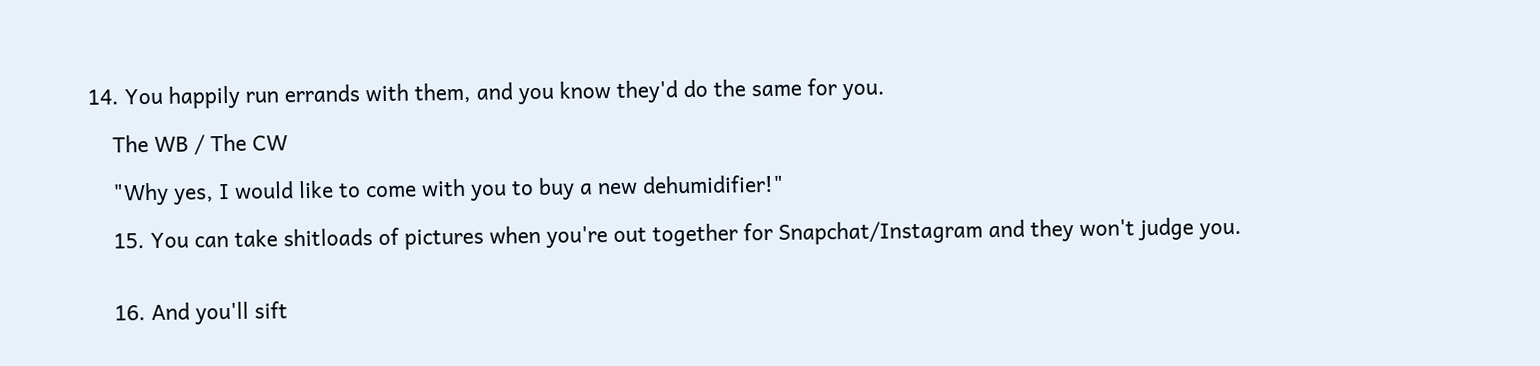14. You happily run errands with them, and you know they'd do the same for you.

    The WB / The CW

    "Why yes, I would like to come with you to buy a new dehumidifier!"

    15. You can take shitloads of pictures when you're out together for Snapchat/Instagram and they won't judge you.


    16. And you'll sift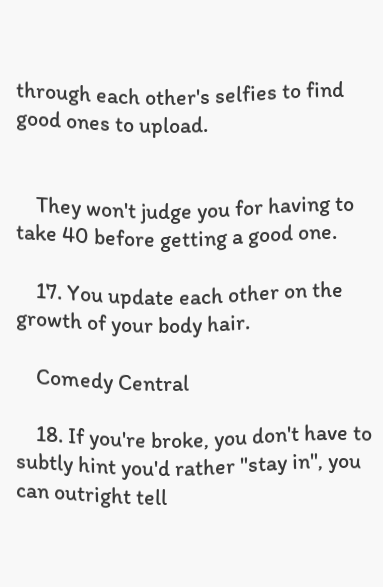through each other's selfies to find good ones to upload.


    They won't judge you for having to take 40 before getting a good one.

    17. You update each other on the growth of your body hair.

    Comedy Central

    18. If you're broke, you don't have to subtly hint you'd rather "stay in", you can outright tell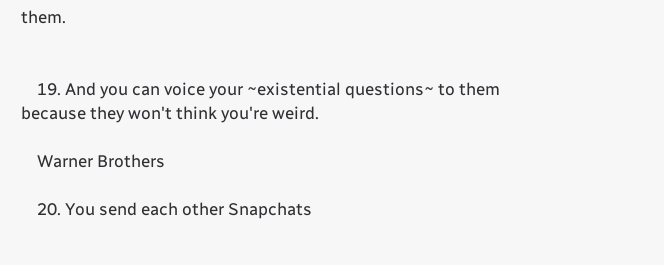them.


    19. And you can voice your ~existential questions~ to them because they won't think you're weird.

    Warner Brothers

    20. You send each other Snapchats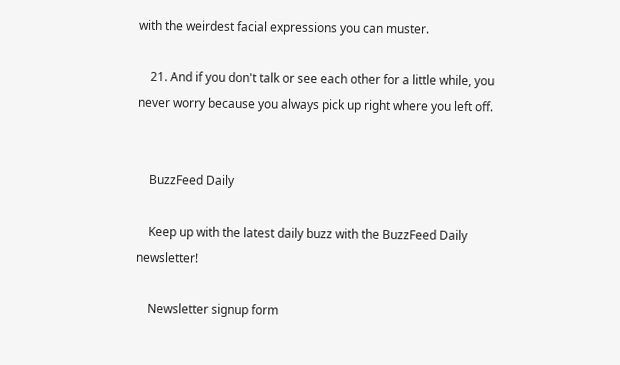with the weirdest facial expressions you can muster.

    21. And if you don't talk or see each other for a little while, you never worry because you always pick up right where you left off.


    BuzzFeed Daily

    Keep up with the latest daily buzz with the BuzzFeed Daily newsletter!

    Newsletter signup form